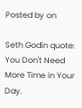Posted by on

Seth Godin quote: You Don't Need More Time in Your Day.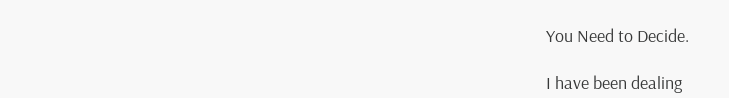You Need to Decide.

I have been dealing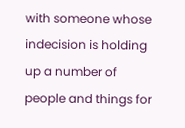with someone whose indecision is holding up a number of people and things for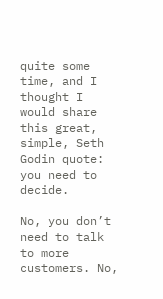quite some time, and I thought I would share this great, simple, Seth Godin quote: you need to decide.

No, you don’t need to talk to more customers. No,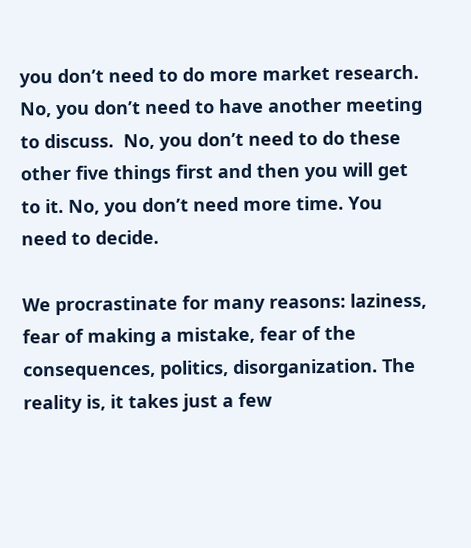you don’t need to do more market research. No, you don’t need to have another meeting to discuss.  No, you don’t need to do these other five things first and then you will get to it. No, you don’t need more time. You need to decide.

We procrastinate for many reasons: laziness, fear of making a mistake, fear of the consequences, politics, disorganization. The reality is, it takes just a few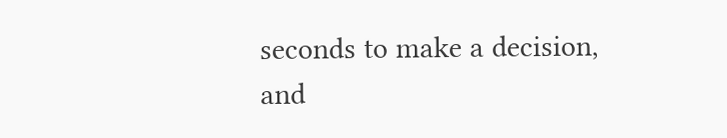seconds to make a decision, and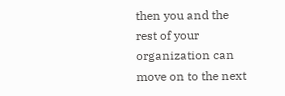then you and the rest of your organization can move on to the next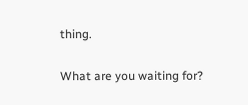thing.

What are you waiting for?